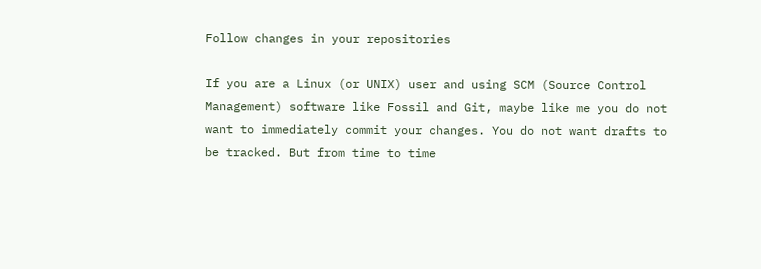Follow changes in your repositories

If you are a Linux (or UNIX) user and using SCM (Source Control Management) software like Fossil and Git, maybe like me you do not want to immediately commit your changes. You do not want drafts to be tracked. But from time to time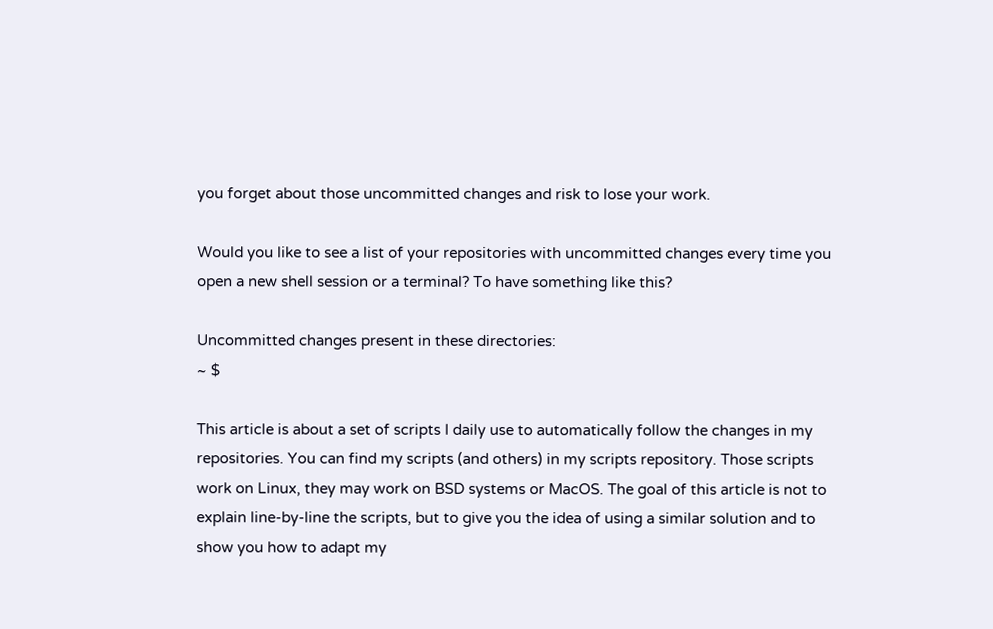you forget about those uncommitted changes and risk to lose your work.

Would you like to see a list of your repositories with uncommitted changes every time you open a new shell session or a terminal? To have something like this?

Uncommitted changes present in these directories:
~ $

This article is about a set of scripts I daily use to automatically follow the changes in my repositories. You can find my scripts (and others) in my scripts repository. Those scripts work on Linux, they may work on BSD systems or MacOS. The goal of this article is not to explain line-by-line the scripts, but to give you the idea of using a similar solution and to show you how to adapt my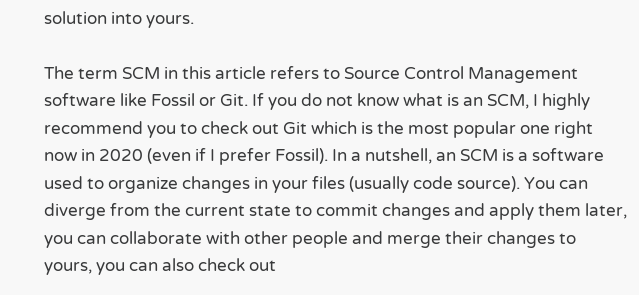solution into yours.

The term SCM in this article refers to Source Control Management software like Fossil or Git. If you do not know what is an SCM, I highly recommend you to check out Git which is the most popular one right now in 2020 (even if I prefer Fossil). In a nutshell, an SCM is a software used to organize changes in your files (usually code source). You can diverge from the current state to commit changes and apply them later, you can collaborate with other people and merge their changes to yours, you can also check out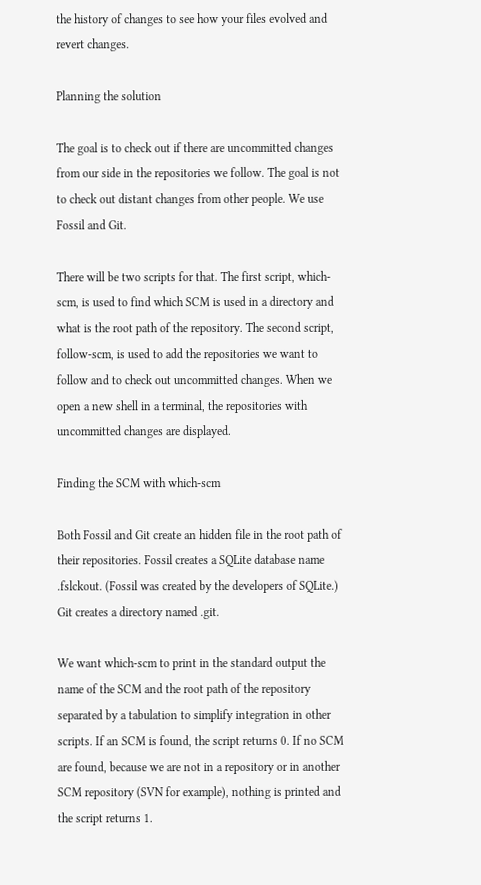the history of changes to see how your files evolved and revert changes.

Planning the solution

The goal is to check out if there are uncommitted changes from our side in the repositories we follow. The goal is not to check out distant changes from other people. We use Fossil and Git.

There will be two scripts for that. The first script, which-scm, is used to find which SCM is used in a directory and what is the root path of the repository. The second script, follow-scm, is used to add the repositories we want to follow and to check out uncommitted changes. When we open a new shell in a terminal, the repositories with uncommitted changes are displayed.

Finding the SCM with which-scm

Both Fossil and Git create an hidden file in the root path of their repositories. Fossil creates a SQLite database name .fslckout. (Fossil was created by the developers of SQLite.) Git creates a directory named .git.

We want which-scm to print in the standard output the name of the SCM and the root path of the repository separated by a tabulation to simplify integration in other scripts. If an SCM is found, the script returns 0. If no SCM are found, because we are not in a repository or in another SCM repository (SVN for example), nothing is printed and the script returns 1.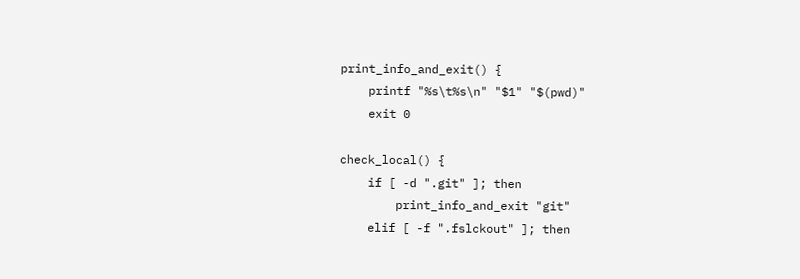print_info_and_exit() {
    printf "%s\t%s\n" "$1" "$(pwd)"
    exit 0

check_local() {
    if [ -d ".git" ]; then
        print_info_and_exit "git"
    elif [ -f ".fslckout" ]; then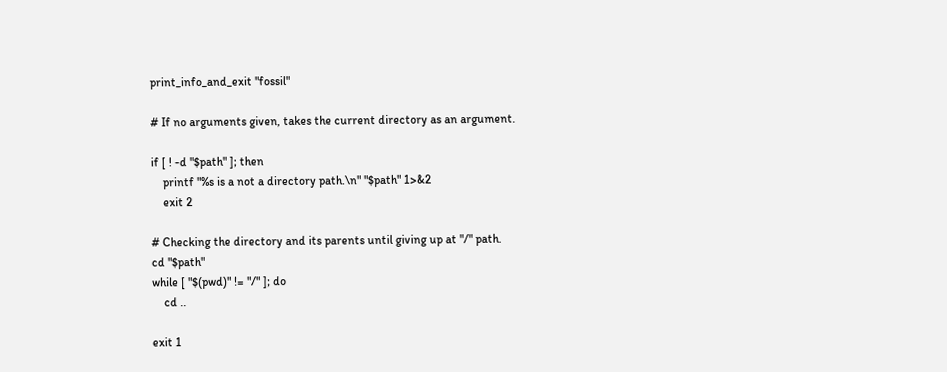print_info_and_exit "fossil"

# If no arguments given, takes the current directory as an argument.

if [ ! -d "$path" ]; then
    printf "%s is a not a directory path.\n" "$path" 1>&2
    exit 2

# Checking the directory and its parents until giving up at "/" path.
cd "$path"
while [ "$(pwd)" != "/" ]; do
    cd ..

exit 1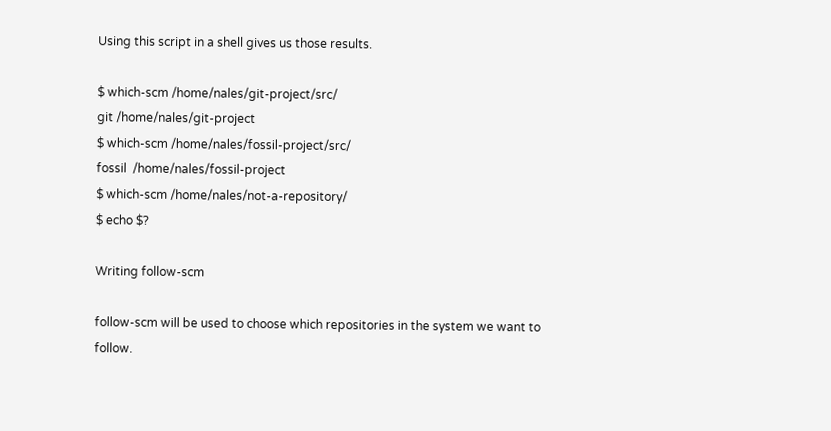Using this script in a shell gives us those results.

$ which-scm /home/nales/git-project/src/
git /home/nales/git-project
$ which-scm /home/nales/fossil-project/src/
fossil  /home/nales/fossil-project
$ which-scm /home/nales/not-a-repository/
$ echo $?

Writing follow-scm

follow-scm will be used to choose which repositories in the system we want to follow.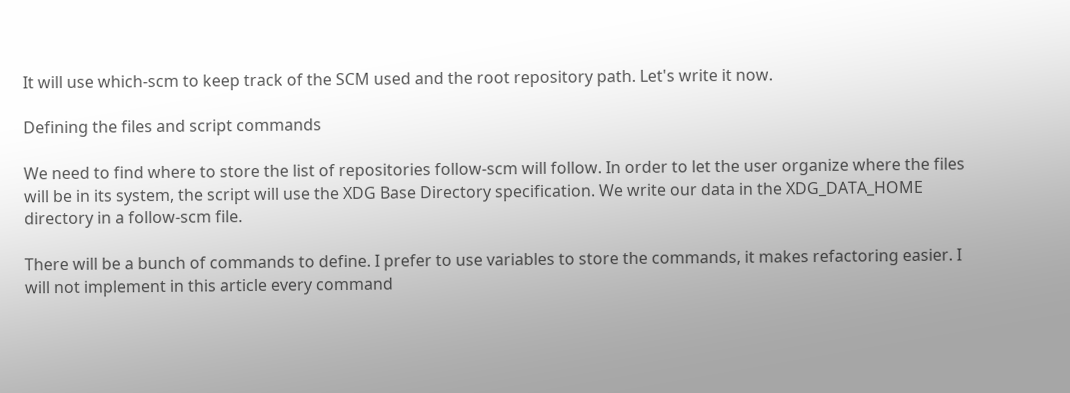It will use which-scm to keep track of the SCM used and the root repository path. Let's write it now.

Defining the files and script commands

We need to find where to store the list of repositories follow-scm will follow. In order to let the user organize where the files will be in its system, the script will use the XDG Base Directory specification. We write our data in the XDG_DATA_HOME directory in a follow-scm file.

There will be a bunch of commands to define. I prefer to use variables to store the commands, it makes refactoring easier. I will not implement in this article every command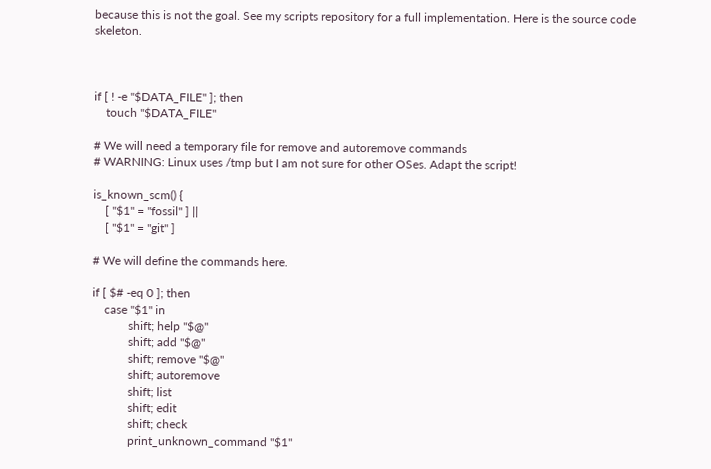because this is not the goal. See my scripts repository for a full implementation. Here is the source code skeleton.



if [ ! -e "$DATA_FILE" ]; then
    touch "$DATA_FILE"

# We will need a temporary file for remove and autoremove commands
# WARNING: Linux uses /tmp but I am not sure for other OSes. Adapt the script!

is_known_scm() {
    [ "$1" = "fossil" ] ||
    [ "$1" = "git" ]

# We will define the commands here.

if [ $# -eq 0 ]; then
    case "$1" in
            shift; help "$@"
            shift; add "$@"
            shift; remove "$@"
            shift; autoremove
            shift; list
            shift; edit
            shift; check
            print_unknown_command "$1"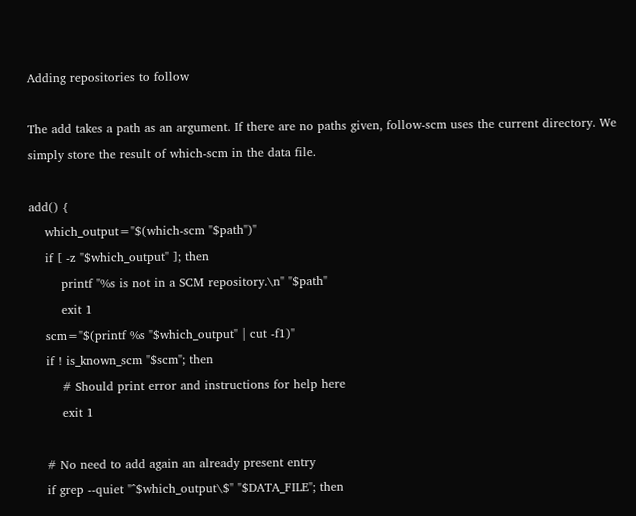Adding repositories to follow

The add takes a path as an argument. If there are no paths given, follow-scm uses the current directory. We simply store the result of which-scm in the data file.

add() {
    which_output="$(which-scm "$path")"
    if [ -z "$which_output" ]; then
        printf "%s is not in a SCM repository.\n" "$path"
        exit 1
    scm="$(printf %s "$which_output" | cut -f1)"
    if ! is_known_scm "$scm"; then
        # Should print error and instructions for help here
        exit 1

    # No need to add again an already present entry
    if grep --quiet "^$which_output\$" "$DATA_FILE"; then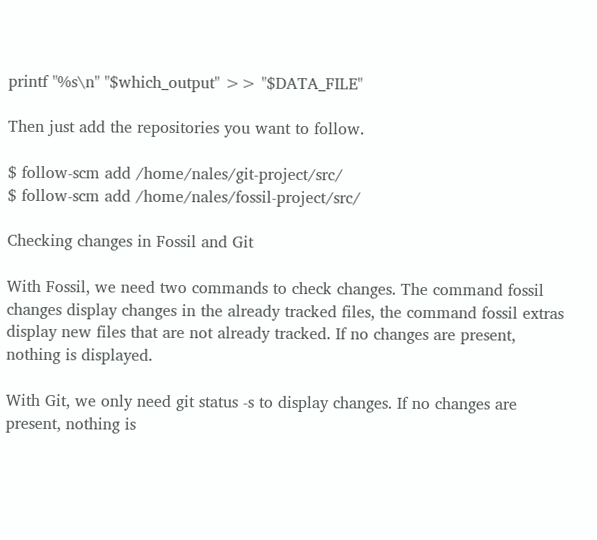printf "%s\n" "$which_output" >> "$DATA_FILE"

Then just add the repositories you want to follow.

$ follow-scm add /home/nales/git-project/src/
$ follow-scm add /home/nales/fossil-project/src/

Checking changes in Fossil and Git

With Fossil, we need two commands to check changes. The command fossil changes display changes in the already tracked files, the command fossil extras display new files that are not already tracked. If no changes are present, nothing is displayed.

With Git, we only need git status -s to display changes. If no changes are present, nothing is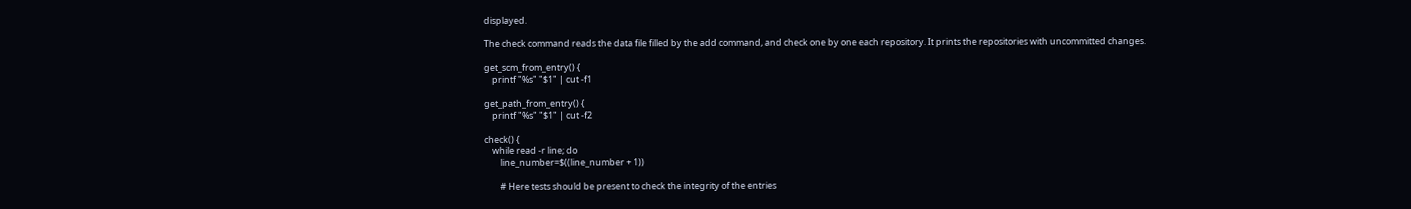displayed.

The check command reads the data file filled by the add command, and check one by one each repository. It prints the repositories with uncommitted changes.

get_scm_from_entry() {
    printf "%s" "$1" | cut -f1

get_path_from_entry() {
    printf "%s" "$1" | cut -f2

check() {
    while read -r line; do
        line_number=$((line_number + 1))

        # Here tests should be present to check the integrity of the entries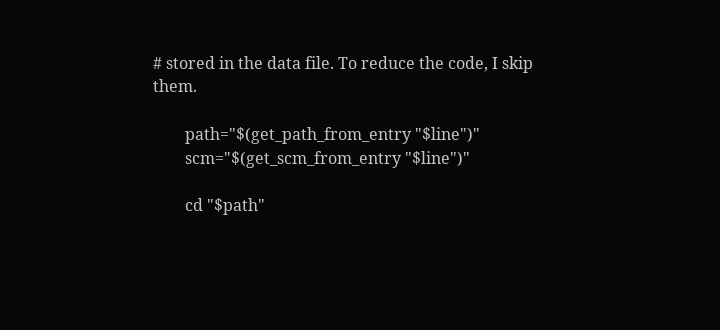# stored in the data file. To reduce the code, I skip them.

        path="$(get_path_from_entry "$line")"
        scm="$(get_scm_from_entry "$line")"

        cd "$path"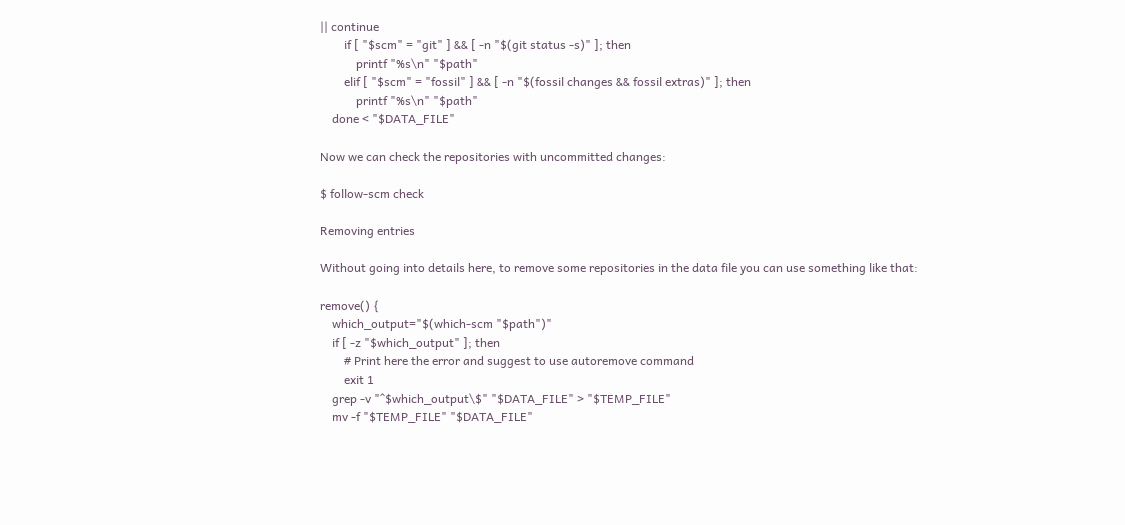|| continue
        if [ "$scm" = "git" ] && [ -n "$(git status -s)" ]; then
            printf "%s\n" "$path"
        elif [ "$scm" = "fossil" ] && [ -n "$(fossil changes && fossil extras)" ]; then
            printf "%s\n" "$path"
    done < "$DATA_FILE"

Now we can check the repositories with uncommitted changes:

$ follow-scm check

Removing entries

Without going into details here, to remove some repositories in the data file you can use something like that:

remove() {
    which_output="$(which-scm "$path")"
    if [ -z "$which_output" ]; then
        # Print here the error and suggest to use autoremove command
        exit 1
    grep -v "^$which_output\$" "$DATA_FILE" > "$TEMP_FILE"
    mv -f "$TEMP_FILE" "$DATA_FILE"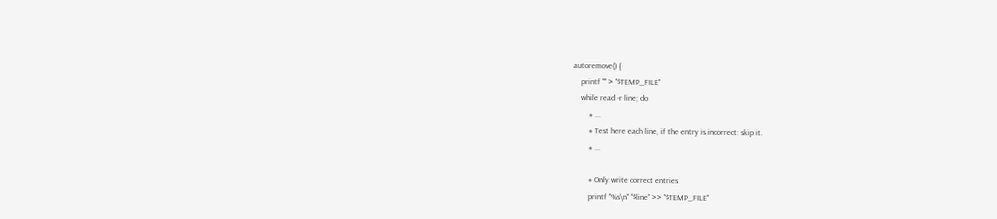autoremove() {
    printf "" > "$TEMP_FILE"
    while read -r line; do
        # ...
        # Test here each line, if the entry is incorrect: skip it.
        # ...

        # Only write correct entries
        printf "%s\n" "$line" >> "$TEMP_FILE"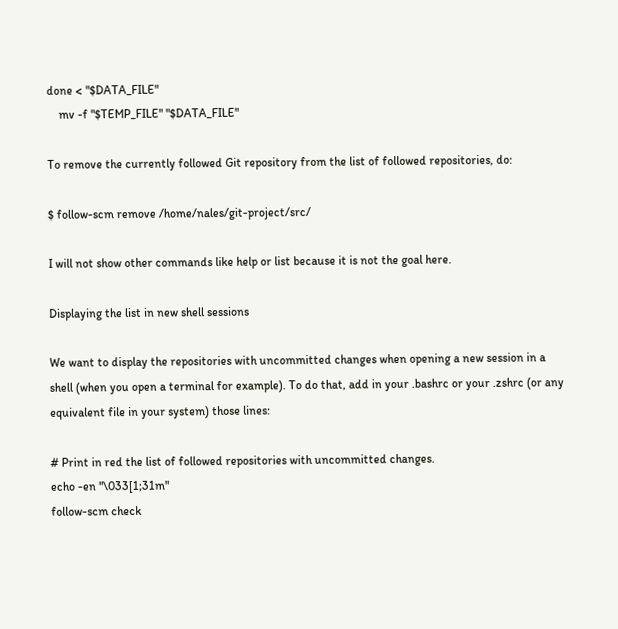done < "$DATA_FILE"
    mv -f "$TEMP_FILE" "$DATA_FILE"

To remove the currently followed Git repository from the list of followed repositories, do:

$ follow-scm remove /home/nales/git-project/src/

I will not show other commands like help or list because it is not the goal here.

Displaying the list in new shell sessions

We want to display the repositories with uncommitted changes when opening a new session in a shell (when you open a terminal for example). To do that, add in your .bashrc or your .zshrc (or any equivalent file in your system) those lines:

# Print in red the list of followed repositories with uncommitted changes.
echo -en "\033[1;31m"
follow-scm check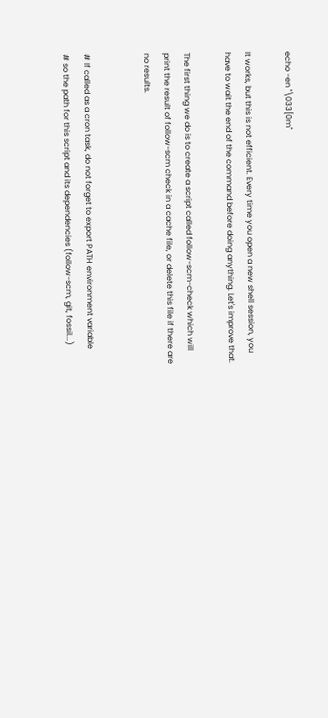echo -en "\033[0m"

It works, but this is not efficient. Every time you open a new shell session, you have to wait the end of the command before doing anything. Let's improve that.

The first thing we do is to create a script called follow-scm-check which will print the result of follow-scm check in a cache file, or delete this file if there are no results.


# If called as a cron task, do not forget to export PATH environment variable
# so the path for this script and its dependencies (follow-scm, git, fossil...)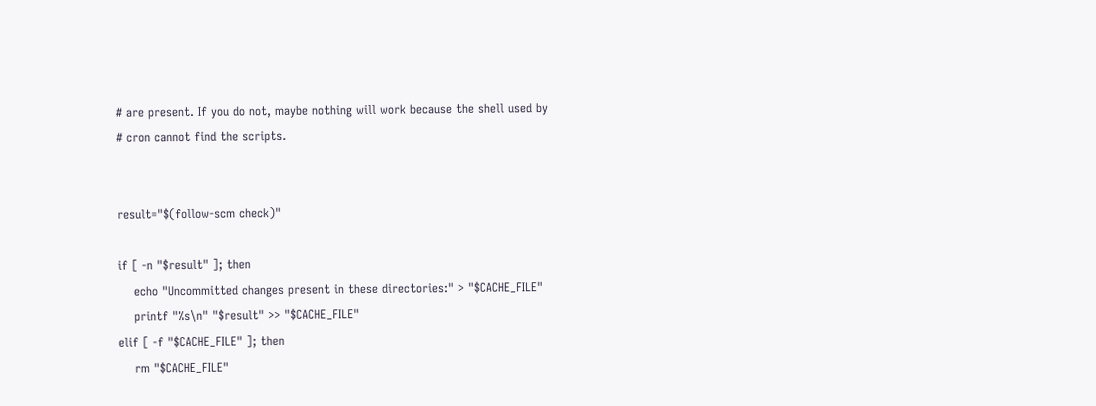# are present. If you do not, maybe nothing will work because the shell used by
# cron cannot find the scripts.


result="$(follow-scm check)"

if [ -n "$result" ]; then
    echo "Uncommitted changes present in these directories:" > "$CACHE_FILE"
    printf "%s\n" "$result" >> "$CACHE_FILE"
elif [ -f "$CACHE_FILE" ]; then
    rm "$CACHE_FILE"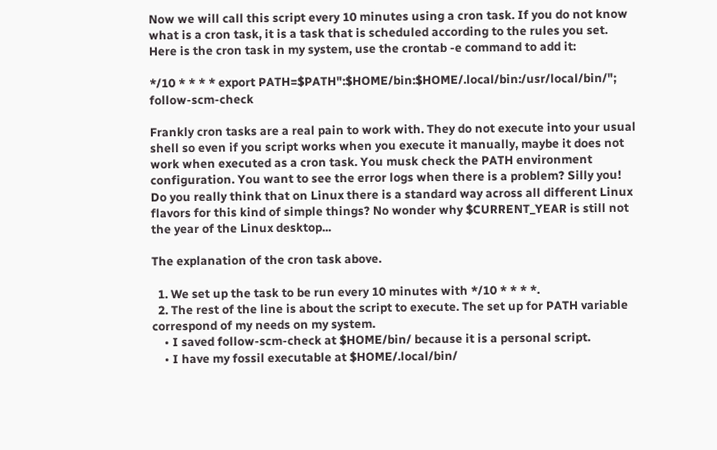Now we will call this script every 10 minutes using a cron task. If you do not know what is a cron task, it is a task that is scheduled according to the rules you set. Here is the cron task in my system, use the crontab -e command to add it:

*/10 * * * * export PATH=$PATH":$HOME/bin:$HOME/.local/bin:/usr/local/bin/"; follow-scm-check

Frankly cron tasks are a real pain to work with. They do not execute into your usual shell so even if you script works when you execute it manually, maybe it does not work when executed as a cron task. You musk check the PATH environment configuration. You want to see the error logs when there is a problem? Silly you! Do you really think that on Linux there is a standard way across all different Linux flavors for this kind of simple things? No wonder why $CURRENT_YEAR is still not the year of the Linux desktop...

The explanation of the cron task above.

  1. We set up the task to be run every 10 minutes with */10 * * * *.
  2. The rest of the line is about the script to execute. The set up for PATH variable correspond of my needs on my system.
    • I saved follow-scm-check at $HOME/bin/ because it is a personal script.
    • I have my fossil executable at $HOME/.local/bin/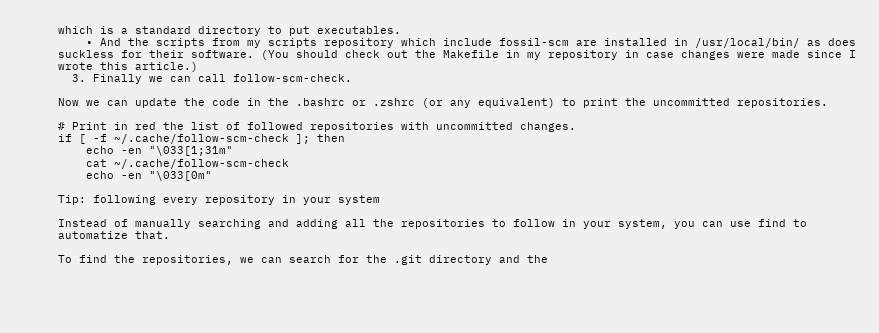which is a standard directory to put executables.
    • And the scripts from my scripts repository which include fossil-scm are installed in /usr/local/bin/ as does suckless for their software. (You should check out the Makefile in my repository in case changes were made since I wrote this article.)
  3. Finally we can call follow-scm-check.

Now we can update the code in the .bashrc or .zshrc (or any equivalent) to print the uncommitted repositories.

# Print in red the list of followed repositories with uncommitted changes.
if [ -f ~/.cache/follow-scm-check ]; then
    echo -en "\033[1;31m"
    cat ~/.cache/follow-scm-check
    echo -en "\033[0m"

Tip: following every repository in your system

Instead of manually searching and adding all the repositories to follow in your system, you can use find to automatize that.

To find the repositories, we can search for the .git directory and the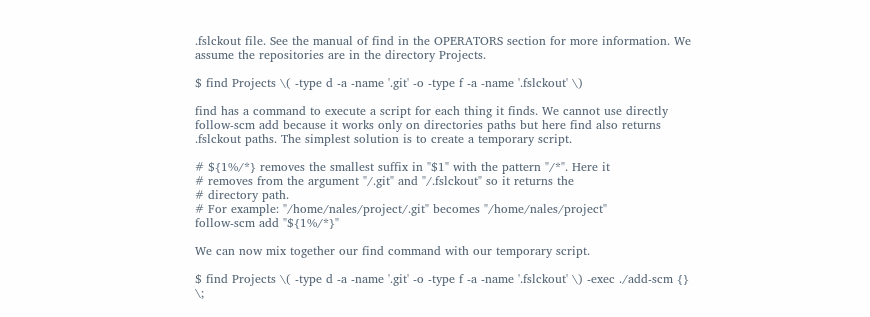.fslckout file. See the manual of find in the OPERATORS section for more information. We assume the repositories are in the directory Projects.

$ find Projects \( -type d -a -name '.git' -o -type f -a -name '.fslckout' \)

find has a command to execute a script for each thing it finds. We cannot use directly follow-scm add because it works only on directories paths but here find also returns .fslckout paths. The simplest solution is to create a temporary script.

# ${1%/*} removes the smallest suffix in "$1" with the pattern "/*". Here it
# removes from the argument "/.git" and "/.fslckout" so it returns the
# directory path.
# For example: "/home/nales/project/.git" becomes "/home/nales/project"
follow-scm add "${1%/*}"

We can now mix together our find command with our temporary script.

$ find Projects \( -type d -a -name '.git' -o -type f -a -name '.fslckout' \) -exec ./add-scm {} \;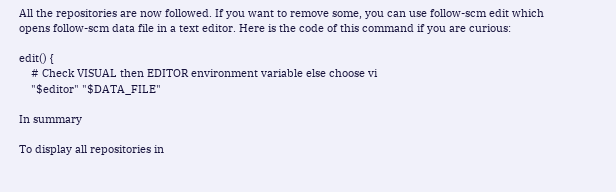All the repositories are now followed. If you want to remove some, you can use follow-scm edit which opens follow-scm data file in a text editor. Here is the code of this command if you are curious:

edit() {
    # Check VISUAL then EDITOR environment variable else choose vi
    "$editor" "$DATA_FILE"

In summary

To display all repositories in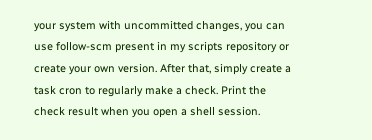your system with uncommitted changes, you can use follow-scm present in my scripts repository or create your own version. After that, simply create a task cron to regularly make a check. Print the check result when you open a shell session.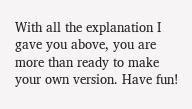With all the explanation I gave you above, you are more than ready to make your own version. Have fun!